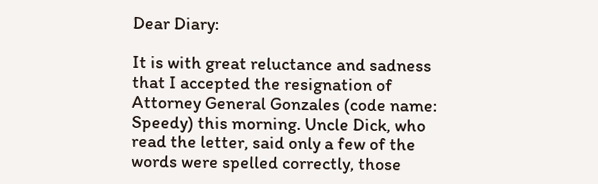Dear Diary:

It is with great reluctance and sadness that I accepted the resignation of Attorney General Gonzales (code name: Speedy) this morning. Uncle Dick, who read the letter, said only a few of the words were spelled correctly, those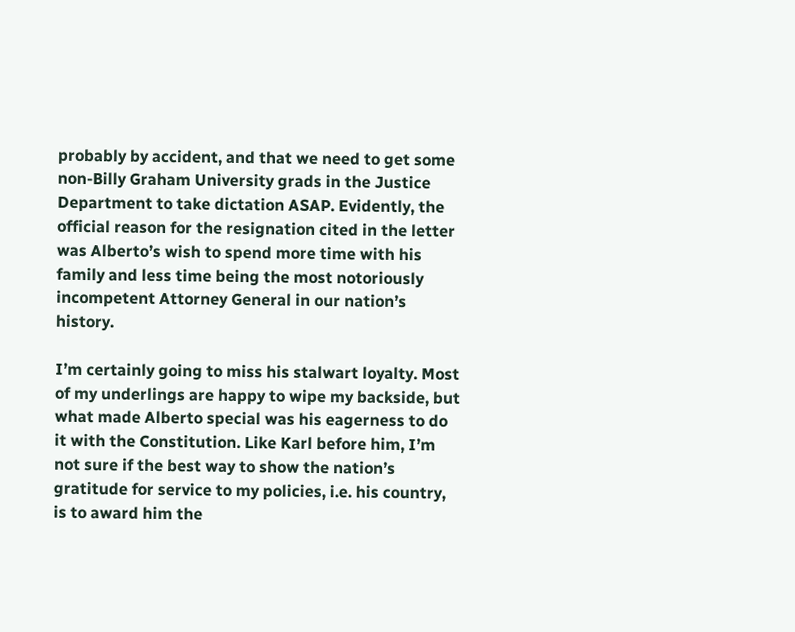probably by accident, and that we need to get some non-Billy Graham University grads in the Justice Department to take dictation ASAP. Evidently, the official reason for the resignation cited in the letter was Alberto’s wish to spend more time with his family and less time being the most notoriously incompetent Attorney General in our nation’s history.

I’m certainly going to miss his stalwart loyalty. Most of my underlings are happy to wipe my backside, but what made Alberto special was his eagerness to do it with the Constitution. Like Karl before him, I’m not sure if the best way to show the nation’s gratitude for service to my policies, i.e. his country, is to award him the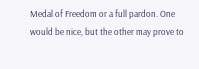Medal of Freedom or a full pardon. One would be nice, but the other may prove to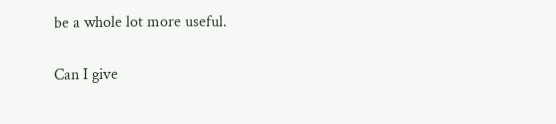be a whole lot more useful.

Can I give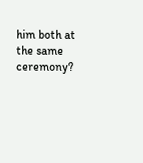him both at the same ceremony?